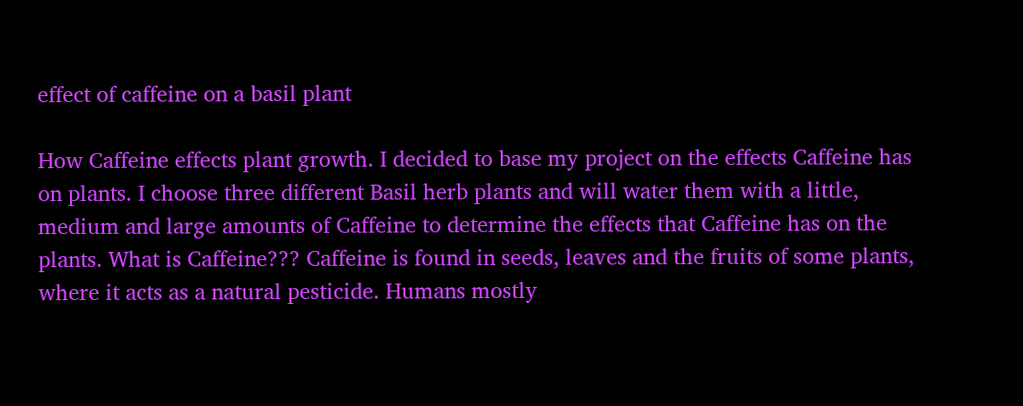effect of caffeine on a basil plant

How Caffeine effects plant growth. I decided to base my project on the effects Caffeine has on plants. I choose three different Basil herb plants and will water them with a little, medium and large amounts of Caffeine to determine the effects that Caffeine has on the plants. What is Caffeine??? Caffeine is found in seeds, leaves and the fruits of some plants, where it acts as a natural pesticide. Humans mostly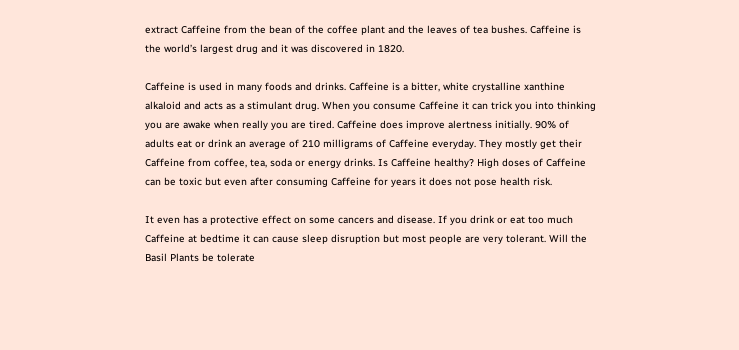extract Caffeine from the bean of the coffee plant and the leaves of tea bushes. Caffeine is the world’s largest drug and it was discovered in 1820.

Caffeine is used in many foods and drinks. Caffeine is a bitter, white crystalline xanthine alkaloid and acts as a stimulant drug. When you consume Caffeine it can trick you into thinking you are awake when really you are tired. Caffeine does improve alertness initially. 90% of adults eat or drink an average of 210 milligrams of Caffeine everyday. They mostly get their Caffeine from coffee, tea, soda or energy drinks. Is Caffeine healthy? High doses of Caffeine can be toxic but even after consuming Caffeine for years it does not pose health risk.

It even has a protective effect on some cancers and disease. If you drink or eat too much Caffeine at bedtime it can cause sleep disruption but most people are very tolerant. Will the Basil Plants be tolerate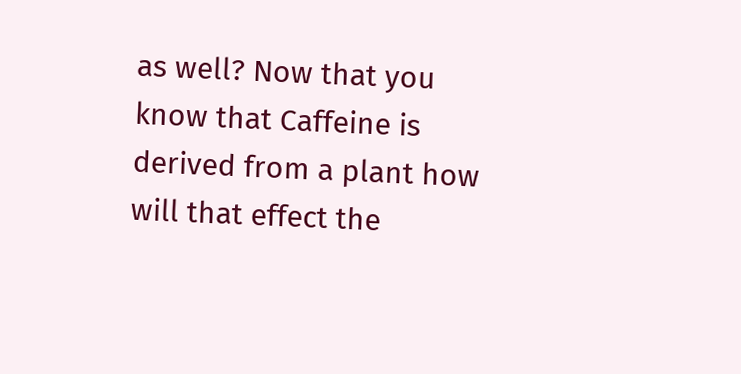as well? Now that you know that Caffeine is derived from a plant how will that effect the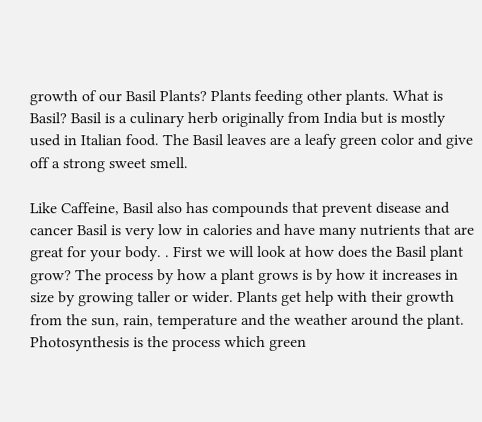growth of our Basil Plants? Plants feeding other plants. What is Basil? Basil is a culinary herb originally from India but is mostly used in Italian food. The Basil leaves are a leafy green color and give off a strong sweet smell.

Like Caffeine, Basil also has compounds that prevent disease and cancer Basil is very low in calories and have many nutrients that are great for your body. . First we will look at how does the Basil plant grow? The process by how a plant grows is by how it increases in size by growing taller or wider. Plants get help with their growth from the sun, rain, temperature and the weather around the plant. Photosynthesis is the process which green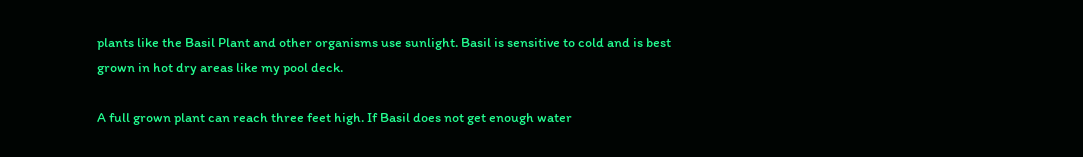plants like the Basil Plant and other organisms use sunlight. Basil is sensitive to cold and is best grown in hot dry areas like my pool deck.

A full grown plant can reach three feet high. If Basil does not get enough water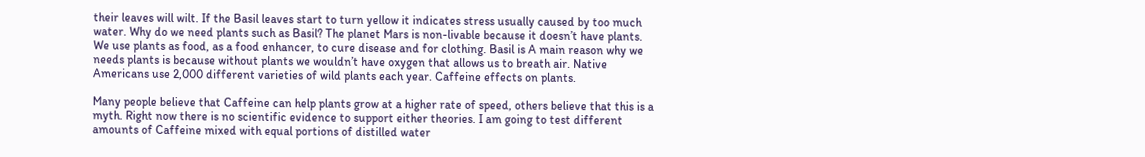their leaves will wilt. If the Basil leaves start to turn yellow it indicates stress usually caused by too much water. Why do we need plants such as Basil? The planet Mars is non-livable because it doesn’t have plants. We use plants as food, as a food enhancer, to cure disease and for clothing. Basil is A main reason why we needs plants is because without plants we wouldn’t have oxygen that allows us to breath air. Native Americans use 2,000 different varieties of wild plants each year. Caffeine effects on plants.

Many people believe that Caffeine can help plants grow at a higher rate of speed, others believe that this is a myth. Right now there is no scientific evidence to support either theories. I am going to test different amounts of Caffeine mixed with equal portions of distilled water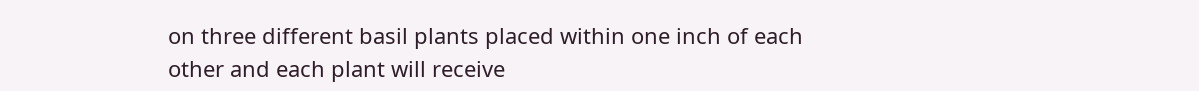on three different basil plants placed within one inch of each other and each plant will receive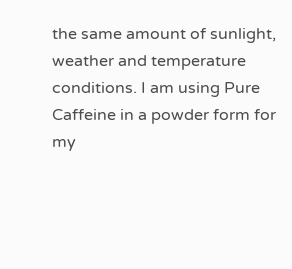the same amount of sunlight, weather and temperature conditions. I am using Pure Caffeine in a powder form for my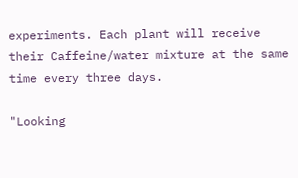experiments. Each plant will receive their Caffeine/water mixture at the same time every three days.

"Looking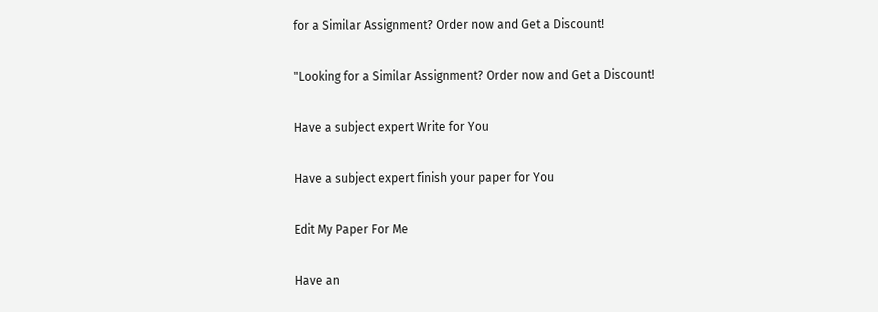for a Similar Assignment? Order now and Get a Discount!

"Looking for a Similar Assignment? Order now and Get a Discount!

Have a subject expert Write for You

Have a subject expert finish your paper for You

Edit My Paper For Me

Have an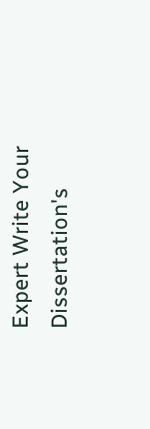Expert Write Your Dissertation's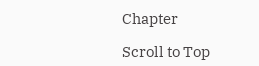Chapter

Scroll to Top